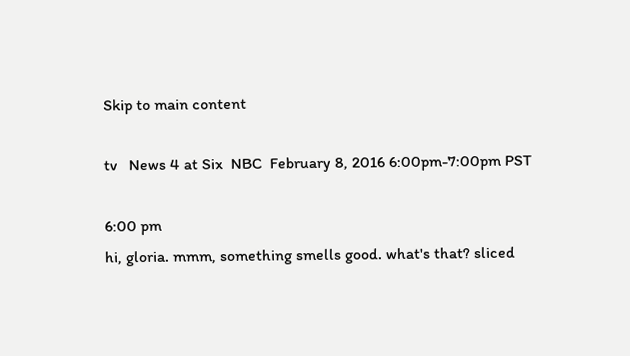Skip to main content

tv   News 4 at Six  NBC  February 8, 2016 6:00pm-7:00pm PST

6:00 pm
hi, gloria. mmm, something smells good. what's that? sliced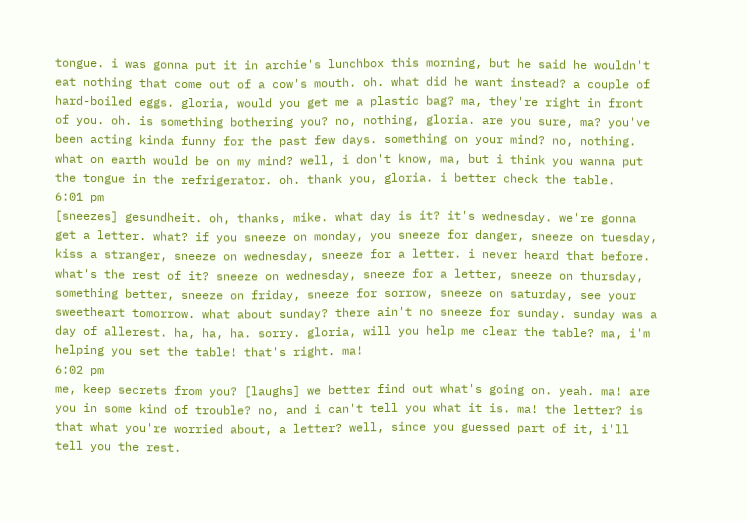tongue. i was gonna put it in archie's lunchbox this morning, but he said he wouldn't eat nothing that come out of a cow's mouth. oh. what did he want instead? a couple of hard-boiled eggs. gloria, would you get me a plastic bag? ma, they're right in front of you. oh. is something bothering you? no, nothing, gloria. are you sure, ma? you've been acting kinda funny for the past few days. something on your mind? no, nothing. what on earth would be on my mind? well, i don't know, ma, but i think you wanna put the tongue in the refrigerator. oh. thank you, gloria. i better check the table.
6:01 pm
[sneezes] gesundheit. oh, thanks, mike. what day is it? it's wednesday. we're gonna get a letter. what? if you sneeze on monday, you sneeze for danger, sneeze on tuesday, kiss a stranger, sneeze on wednesday, sneeze for a letter. i never heard that before. what's the rest of it? sneeze on wednesday, sneeze for a letter, sneeze on thursday, something better, sneeze on friday, sneeze for sorrow, sneeze on saturday, see your sweetheart tomorrow. what about sunday? there ain't no sneeze for sunday. sunday was a day of allerest. ha, ha, ha. sorry. gloria, will you help me clear the table? ma, i'm helping you set the table! that's right. ma!
6:02 pm
me, keep secrets from you? [laughs] we better find out what's going on. yeah. ma! are you in some kind of trouble? no, and i can't tell you what it is. ma! the letter? is that what you're worried about, a letter? well, since you guessed part of it, i'll tell you the rest.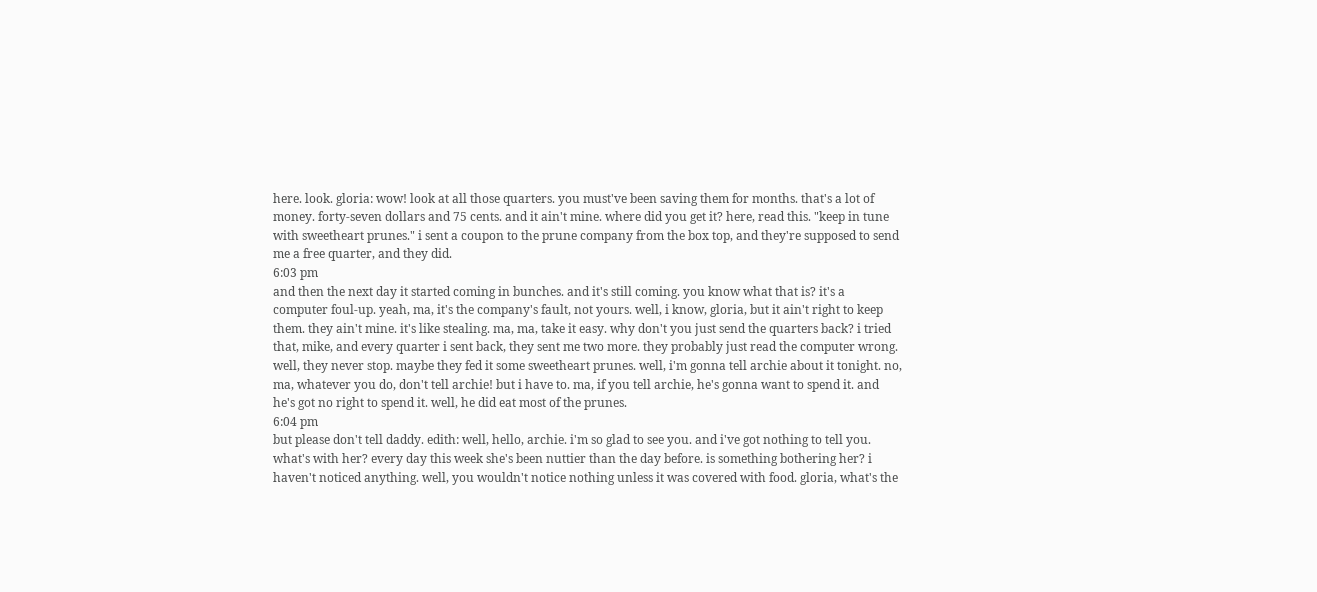here. look. gloria: wow! look at all those quarters. you must've been saving them for months. that's a lot of money. forty-seven dollars and 75 cents. and it ain't mine. where did you get it? here, read this. "keep in tune with sweetheart prunes." i sent a coupon to the prune company from the box top, and they're supposed to send me a free quarter, and they did.
6:03 pm
and then the next day it started coming in bunches. and it's still coming. you know what that is? it's a computer foul-up. yeah, ma, it's the company's fault, not yours. well, i know, gloria, but it ain't right to keep them. they ain't mine. it's like stealing. ma, ma, take it easy. why don't you just send the quarters back? i tried that, mike, and every quarter i sent back, they sent me two more. they probably just read the computer wrong. well, they never stop. maybe they fed it some sweetheart prunes. well, i'm gonna tell archie about it tonight. no, ma, whatever you do, don't tell archie! but i have to. ma, if you tell archie, he's gonna want to spend it. and he's got no right to spend it. well, he did eat most of the prunes.
6:04 pm
but please don't tell daddy. edith: well, hello, archie. i'm so glad to see you. and i've got nothing to tell you. what's with her? every day this week she's been nuttier than the day before. is something bothering her? i haven't noticed anything. well, you wouldn't notice nothing unless it was covered with food. gloria, what's the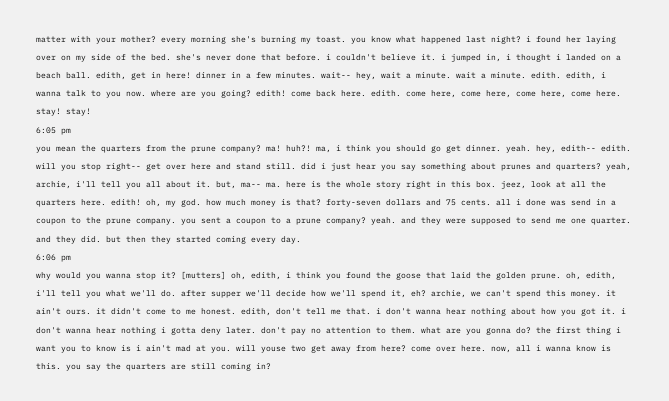matter with your mother? every morning she's burning my toast. you know what happened last night? i found her laying over on my side of the bed. she's never done that before. i couldn't believe it. i jumped in, i thought i landed on a beach ball. edith, get in here! dinner in a few minutes. wait-- hey, wait a minute. wait a minute. edith. edith, i wanna talk to you now. where are you going? edith! come back here. edith. come here, come here, come here, come here. stay! stay!
6:05 pm
you mean the quarters from the prune company? ma! huh?! ma, i think you should go get dinner. yeah. hey, edith-- edith. will you stop right-- get over here and stand still. did i just hear you say something about prunes and quarters? yeah, archie, i'll tell you all about it. but, ma-- ma. here is the whole story right in this box. jeez, look at all the quarters here. edith! oh, my god. how much money is that? forty-seven dollars and 75 cents. all i done was send in a coupon to the prune company. you sent a coupon to a prune company? yeah. and they were supposed to send me one quarter. and they did. but then they started coming every day.
6:06 pm
why would you wanna stop it? [mutters] oh, edith, i think you found the goose that laid the golden prune. oh, edith, i'll tell you what we'll do. after supper we'll decide how we'll spend it, eh? archie, we can't spend this money. it ain't ours. it didn't come to me honest. edith, don't tell me that. i don't wanna hear nothing about how you got it. i don't wanna hear nothing i gotta deny later. don't pay no attention to them. what are you gonna do? the first thing i want you to know is i ain't mad at you. will youse two get away from here? come over here. now, all i wanna know is this. you say the quarters are still coming in?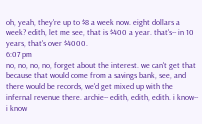oh, yeah, they're up to $8 a week now. eight dollars a week? edith, let me see, that is $400 a year. that's-- in 10 years, that's over $4000.
6:07 pm
no, no, no, no, forget about the interest. we can't get that because that would come from a savings bank, see, and there would be records, we'd get mixed up with the infernal revenue there. archie-- edith, edith, edith. i know-- i know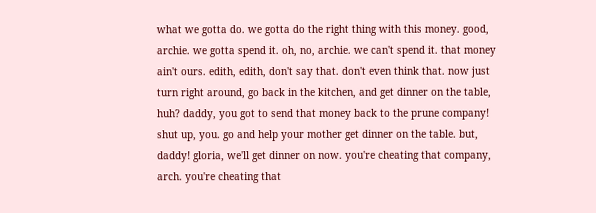what we gotta do. we gotta do the right thing with this money. good, archie. we gotta spend it. oh, no, archie. we can't spend it. that money ain't ours. edith, edith, don't say that. don't even think that. now just turn right around, go back in the kitchen, and get dinner on the table, huh? daddy, you got to send that money back to the prune company! shut up, you. go and help your mother get dinner on the table. but, daddy! gloria, we'll get dinner on now. you're cheating that company, arch. you're cheating that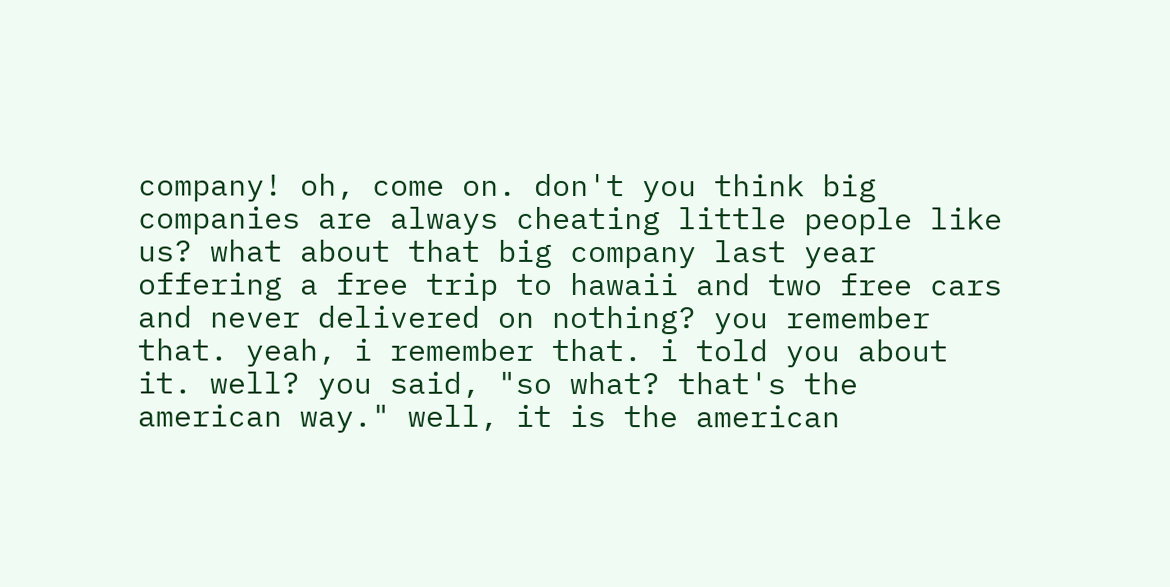company! oh, come on. don't you think big companies are always cheating little people like us? what about that big company last year offering a free trip to hawaii and two free cars and never delivered on nothing? you remember that. yeah, i remember that. i told you about it. well? you said, "so what? that's the american way." well, it is the american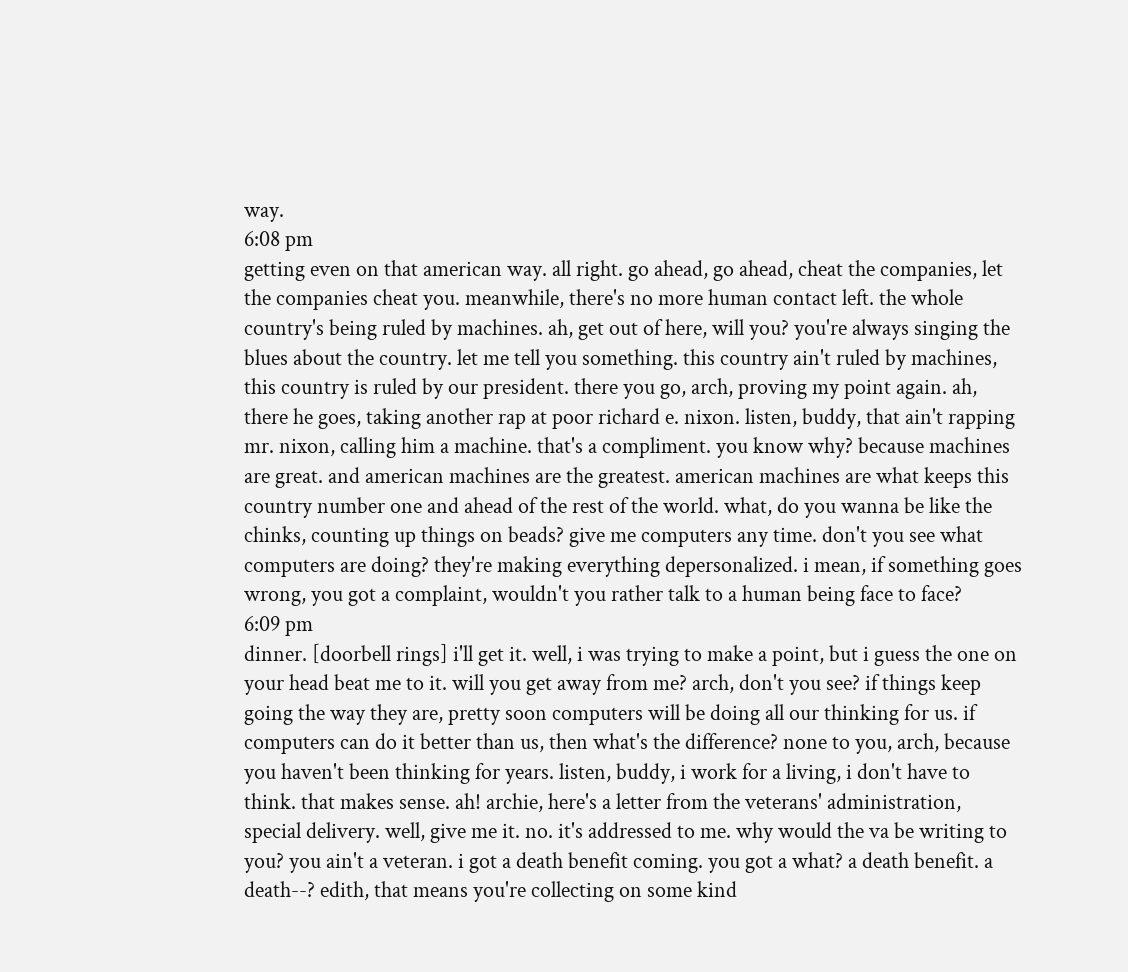way.
6:08 pm
getting even on that american way. all right. go ahead, go ahead, cheat the companies, let the companies cheat you. meanwhile, there's no more human contact left. the whole country's being ruled by machines. ah, get out of here, will you? you're always singing the blues about the country. let me tell you something. this country ain't ruled by machines, this country is ruled by our president. there you go, arch, proving my point again. ah, there he goes, taking another rap at poor richard e. nixon. listen, buddy, that ain't rapping mr. nixon, calling him a machine. that's a compliment. you know why? because machines are great. and american machines are the greatest. american machines are what keeps this country number one and ahead of the rest of the world. what, do you wanna be like the chinks, counting up things on beads? give me computers any time. don't you see what computers are doing? they're making everything depersonalized. i mean, if something goes wrong, you got a complaint, wouldn't you rather talk to a human being face to face?
6:09 pm
dinner. [doorbell rings] i'll get it. well, i was trying to make a point, but i guess the one on your head beat me to it. will you get away from me? arch, don't you see? if things keep going the way they are, pretty soon computers will be doing all our thinking for us. if computers can do it better than us, then what's the difference? none to you, arch, because you haven't been thinking for years. listen, buddy, i work for a living, i don't have to think. that makes sense. ah! archie, here's a letter from the veterans' administration, special delivery. well, give me it. no. it's addressed to me. why would the va be writing to you? you ain't a veteran. i got a death benefit coming. you got a what? a death benefit. a death--? edith, that means you're collecting on some kind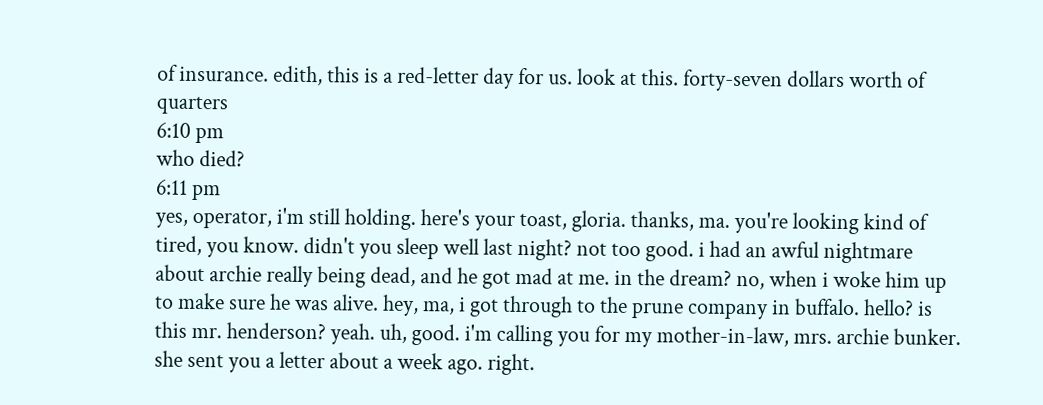of insurance. edith, this is a red-letter day for us. look at this. forty-seven dollars worth of quarters
6:10 pm
who died?
6:11 pm
yes, operator, i'm still holding. here's your toast, gloria. thanks, ma. you're looking kind of tired, you know. didn't you sleep well last night? not too good. i had an awful nightmare about archie really being dead, and he got mad at me. in the dream? no, when i woke him up to make sure he was alive. hey, ma, i got through to the prune company in buffalo. hello? is this mr. henderson? yeah. uh, good. i'm calling you for my mother-in-law, mrs. archie bunker. she sent you a letter about a week ago. right.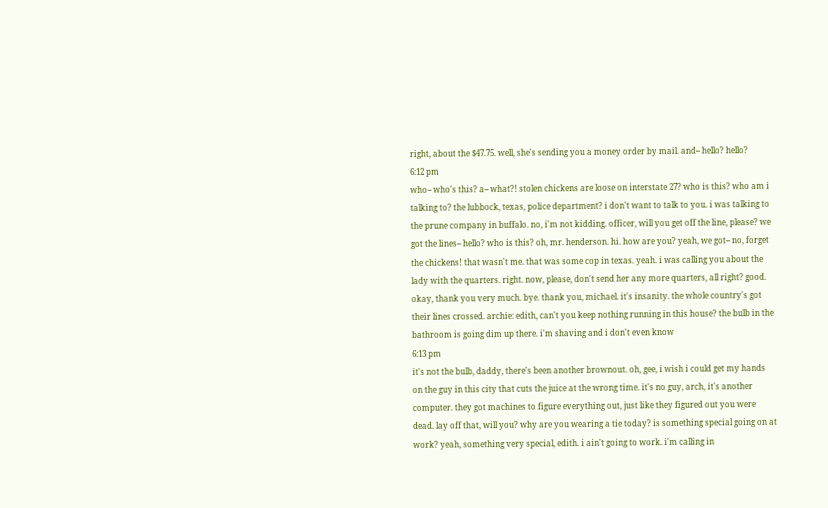right, about the $47.75. well, she's sending you a money order by mail. and-- hello? hello?
6:12 pm
who-- who's this? a-- what?! stolen chickens are loose on interstate 27? who is this? who am i talking to? the lubbock, texas, police department? i don't want to talk to you. i was talking to the prune company in buffalo. no, i'm not kidding. officer, will you get off the line, please? we got the lines-- hello? who is this? oh, mr. henderson. hi. how are you? yeah, we got-- no, forget the chickens! that wasn't me. that was some cop in texas. yeah. i was calling you about the lady with the quarters. right. now, please, don't send her any more quarters, all right? good. okay, thank you very much. bye. thank you, michael. it's insanity. the whole country's got their lines crossed. archie: edith, can't you keep nothing running in this house? the bulb in the bathroom is going dim up there. i'm shaving and i don't even know
6:13 pm
it's not the bulb, daddy, there's been another brownout. oh, gee, i wish i could get my hands on the guy in this city that cuts the juice at the wrong time. it's no guy, arch, it's another computer. they got machines to figure everything out, just like they figured out you were dead. lay off that, will you? why are you wearing a tie today? is something special going on at work? yeah, something very special, edith. i ain't going to work. i'm calling in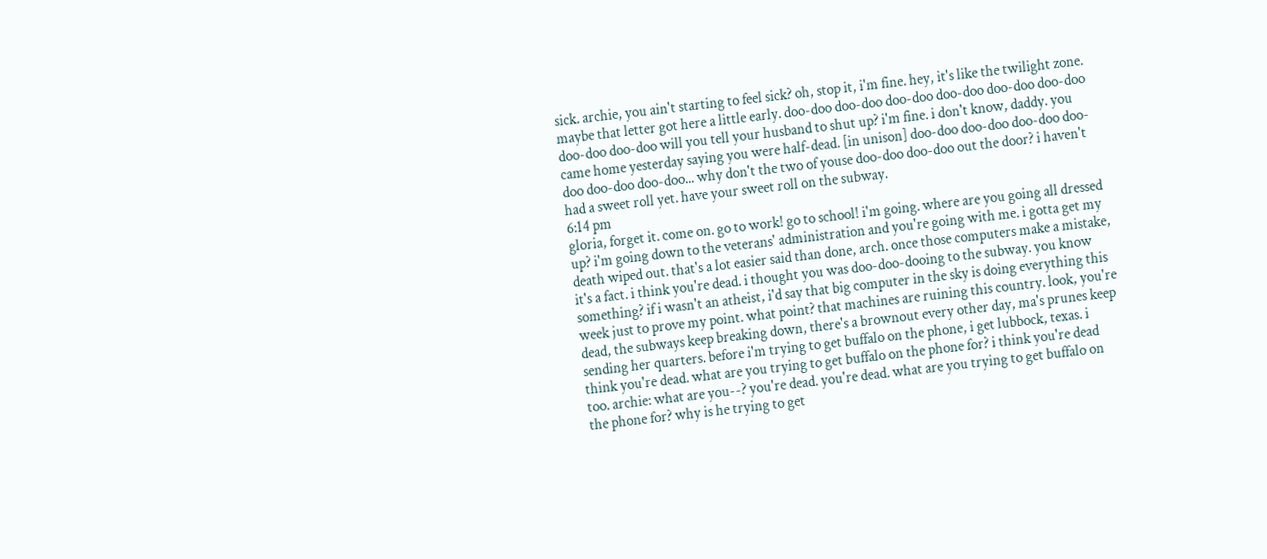sick. archie, you ain't starting to feel sick? oh, stop it, i'm fine. hey, it's like the twilight zone. maybe that letter got here a little early. doo-doo doo-doo doo-doo doo-doo doo-doo doo-doo doo-doo doo-doo will you tell your husband to shut up? i'm fine. i don't know, daddy. you came home yesterday saying you were half-dead. [in unison] doo-doo doo-doo doo-doo doo-doo doo-doo doo-doo... why don't the two of youse doo-doo doo-doo out the door? i haven't had a sweet roll yet. have your sweet roll on the subway.
6:14 pm
gloria, forget it. come on. go to work! go to school! i'm going. where are you going all dressed up? i'm going down to the veterans' administration and you're going with me. i gotta get my death wiped out. that's a lot easier said than done, arch. once those computers make a mistake, it's a fact. i think you're dead. i thought you was doo-doo-dooing to the subway. you know something? if i wasn't an atheist, i'd say that big computer in the sky is doing everything this week just to prove my point. what point? that machines are ruining this country. look, you're dead, the subways keep breaking down, there's a brownout every other day, ma's prunes keep sending her quarters. before i'm trying to get buffalo on the phone, i get lubbock, texas. i think you're dead. what are you trying to get buffalo on the phone for? i think you're dead too. archie: what are you--? you're dead. you're dead. what are you trying to get buffalo on the phone for? why is he trying to get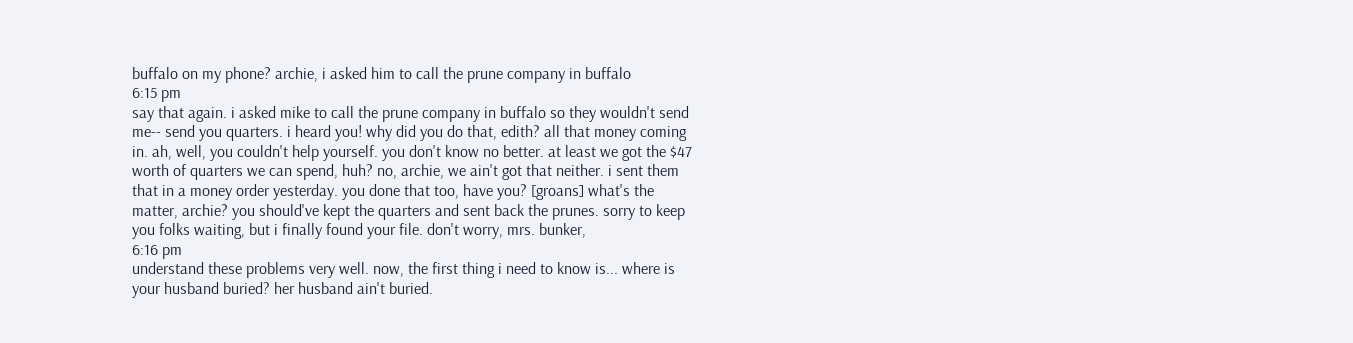buffalo on my phone? archie, i asked him to call the prune company in buffalo
6:15 pm
say that again. i asked mike to call the prune company in buffalo so they wouldn't send me-- send you quarters. i heard you! why did you do that, edith? all that money coming in. ah, well, you couldn't help yourself. you don't know no better. at least we got the $47 worth of quarters we can spend, huh? no, archie, we ain't got that neither. i sent them that in a money order yesterday. you done that too, have you? [groans] what's the matter, archie? you should've kept the quarters and sent back the prunes. sorry to keep you folks waiting, but i finally found your file. don't worry, mrs. bunker,
6:16 pm
understand these problems very well. now, the first thing i need to know is... where is your husband buried? her husband ain't buried.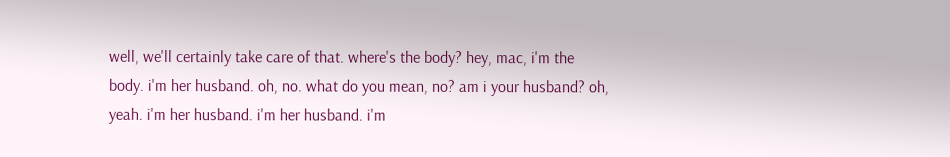well, we'll certainly take care of that. where's the body? hey, mac, i'm the body. i'm her husband. oh, no. what do you mean, no? am i your husband? oh, yeah. i'm her husband. i'm her husband. i'm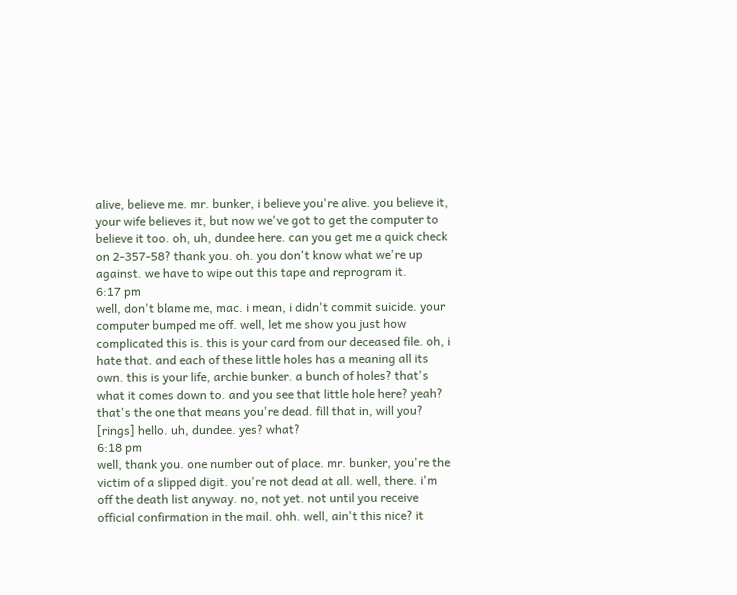alive, believe me. mr. bunker, i believe you're alive. you believe it, your wife believes it, but now we've got to get the computer to believe it too. oh, uh, dundee here. can you get me a quick check on 2-357-58? thank you. oh. you don't know what we're up against. we have to wipe out this tape and reprogram it.
6:17 pm
well, don't blame me, mac. i mean, i didn't commit suicide. your computer bumped me off. well, let me show you just how complicated this is. this is your card from our deceased file. oh, i hate that. and each of these little holes has a meaning all its own. this is your life, archie bunker. a bunch of holes? that's what it comes down to. and you see that little hole here? yeah? that's the one that means you're dead. fill that in, will you? [rings] hello. uh, dundee. yes? what?
6:18 pm
well, thank you. one number out of place. mr. bunker, you're the victim of a slipped digit. you're not dead at all. well, there. i'm off the death list anyway. no, not yet. not until you receive official confirmation in the mail. ohh. well, ain't this nice? it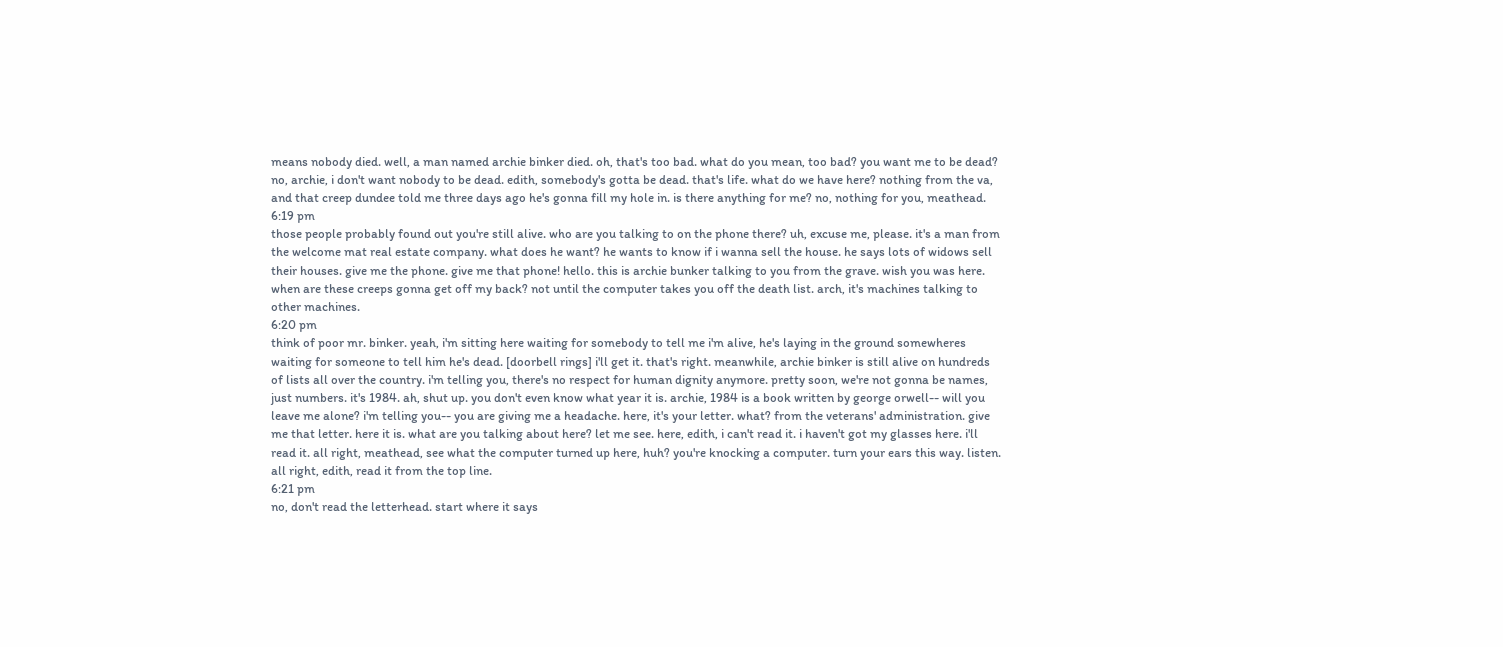means nobody died. well, a man named archie binker died. oh, that's too bad. what do you mean, too bad? you want me to be dead? no, archie, i don't want nobody to be dead. edith, somebody's gotta be dead. that's life. what do we have here? nothing from the va, and that creep dundee told me three days ago he's gonna fill my hole in. is there anything for me? no, nothing for you, meathead.
6:19 pm
those people probably found out you're still alive. who are you talking to on the phone there? uh, excuse me, please. it's a man from the welcome mat real estate company. what does he want? he wants to know if i wanna sell the house. he says lots of widows sell their houses. give me the phone. give me that phone! hello. this is archie bunker talking to you from the grave. wish you was here. when are these creeps gonna get off my back? not until the computer takes you off the death list. arch, it's machines talking to other machines.
6:20 pm
think of poor mr. binker. yeah, i'm sitting here waiting for somebody to tell me i'm alive, he's laying in the ground somewheres waiting for someone to tell him he's dead. [doorbell rings] i'll get it. that's right. meanwhile, archie binker is still alive on hundreds of lists all over the country. i'm telling you, there's no respect for human dignity anymore. pretty soon, we're not gonna be names, just numbers. it's 1984. ah, shut up. you don't even know what year it is. archie, 1984 is a book written by george orwell-- will you leave me alone? i'm telling you-- you are giving me a headache. here, it's your letter. what? from the veterans' administration. give me that letter. here it is. what are you talking about here? let me see. here, edith, i can't read it. i haven't got my glasses here. i'll read it. all right, meathead, see what the computer turned up here, huh? you're knocking a computer. turn your ears this way. listen. all right, edith, read it from the top line.
6:21 pm
no, don't read the letterhead. start where it says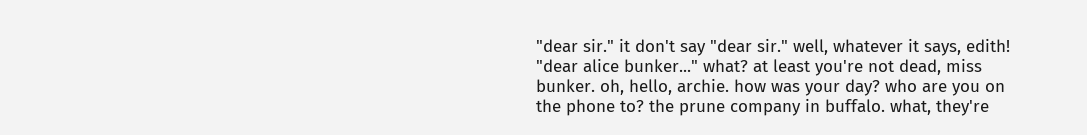"dear sir." it don't say "dear sir." well, whatever it says, edith! "dear alice bunker..." what? at least you're not dead, miss bunker. oh, hello, archie. how was your day? who are you on the phone to? the prune company in buffalo. what, they're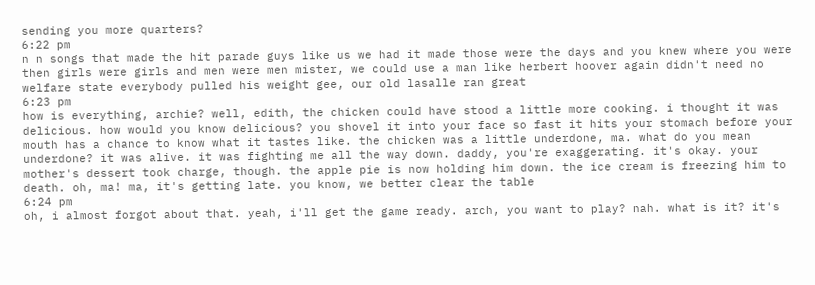sending you more quarters?
6:22 pm
n n songs that made the hit parade guys like us we had it made those were the days and you knew where you were then girls were girls and men were men mister, we could use a man like herbert hoover again didn't need no welfare state everybody pulled his weight gee, our old lasalle ran great
6:23 pm
how is everything, archie? well, edith, the chicken could have stood a little more cooking. i thought it was delicious. how would you know delicious? you shovel it into your face so fast it hits your stomach before your mouth has a chance to know what it tastes like. the chicken was a little underdone, ma. what do you mean underdone? it was alive. it was fighting me all the way down. daddy, you're exaggerating. it's okay. your mother's dessert took charge, though. the apple pie is now holding him down. the ice cream is freezing him to death. oh, ma! ma, it's getting late. you know, we better clear the table
6:24 pm
oh, i almost forgot about that. yeah, i'll get the game ready. arch, you want to play? nah. what is it? it's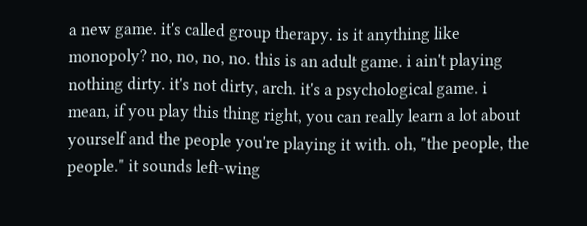a new game. it's called group therapy. is it anything like monopoly? no, no, no, no. this is an adult game. i ain't playing nothing dirty. it's not dirty, arch. it's a psychological game. i mean, if you play this thing right, you can really learn a lot about yourself and the people you're playing it with. oh, "the people, the people." it sounds left-wing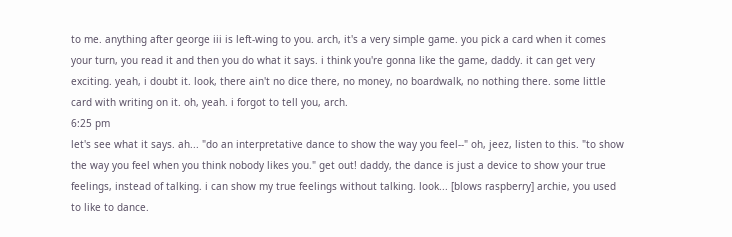to me. anything after george iii is left-wing to you. arch, it's a very simple game. you pick a card when it comes your turn, you read it and then you do what it says. i think you're gonna like the game, daddy. it can get very exciting. yeah, i doubt it. look, there ain't no dice there, no money, no boardwalk, no nothing there. some little card with writing on it. oh, yeah. i forgot to tell you, arch.
6:25 pm
let's see what it says. ah... "do an interpretative dance to show the way you feel--" oh, jeez, listen to this. "to show the way you feel when you think nobody likes you." get out! daddy, the dance is just a device to show your true feelings, instead of talking. i can show my true feelings without talking. look... [blows raspberry] archie, you used to like to dance.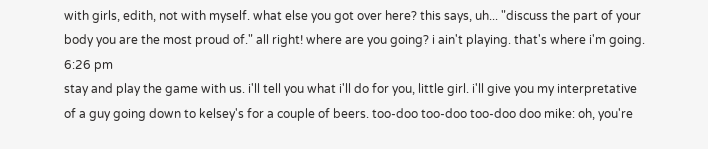with girls, edith, not with myself. what else you got over here? this says, uh... "discuss the part of your body you are the most proud of." all right! where are you going? i ain't playing. that's where i'm going.
6:26 pm
stay and play the game with us. i'll tell you what i'll do for you, little girl. i'll give you my interpretative of a guy going down to kelsey's for a couple of beers. too-doo too-doo too-doo doo mike: oh, you're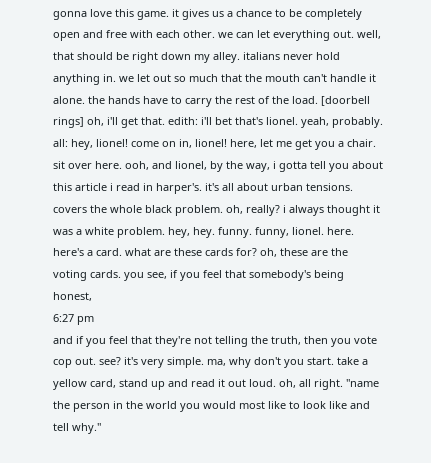gonna love this game. it gives us a chance to be completely open and free with each other. we can let everything out. well, that should be right down my alley. italians never hold anything in. we let out so much that the mouth can't handle it alone. the hands have to carry the rest of the load. [doorbell rings] oh, i'll get that. edith: i'll bet that's lionel. yeah, probably. all: hey, lionel! come on in, lionel! here, let me get you a chair. sit over here. ooh, and lionel, by the way, i gotta tell you about this article i read in harper's. it's all about urban tensions. covers the whole black problem. oh, really? i always thought it was a white problem. hey, hey. funny. funny, lionel. here. here's a card. what are these cards for? oh, these are the voting cards. you see, if you feel that somebody's being honest,
6:27 pm
and if you feel that they're not telling the truth, then you vote cop out. see? it's very simple. ma, why don't you start. take a yellow card, stand up and read it out loud. oh, all right. "name the person in the world you would most like to look like and tell why."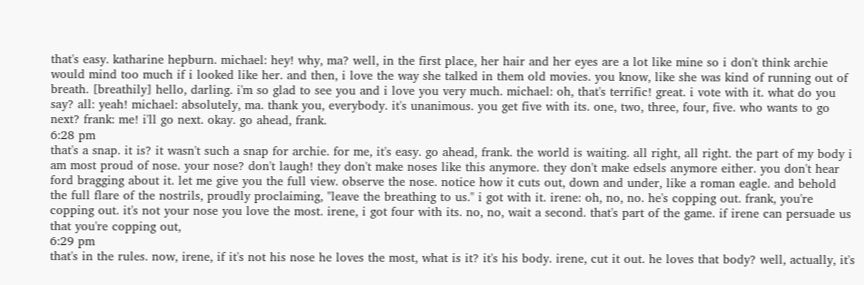that's easy. katharine hepburn. michael: hey! why, ma? well, in the first place, her hair and her eyes are a lot like mine so i don't think archie would mind too much if i looked like her. and then, i love the way she talked in them old movies. you know, like she was kind of running out of breath. [breathily] hello, darling. i'm so glad to see you and i love you very much. michael: oh, that's terrific! great. i vote with it. what do you say? all: yeah! michael: absolutely, ma. thank you, everybody. it's unanimous. you get five with its. one, two, three, four, five. who wants to go next? frank: me! i'll go next. okay. go ahead, frank.
6:28 pm
that's a snap. it is? it wasn't such a snap for archie. for me, it's easy. go ahead, frank. the world is waiting. all right, all right. the part of my body i am most proud of nose. your nose? don't laugh! they don't make noses like this anymore. they don't make edsels anymore either. you don't hear ford bragging about it. let me give you the full view. observe the nose. notice how it cuts out, down and under, like a roman eagle. and behold the full flare of the nostrils, proudly proclaiming, "leave the breathing to us." i got with it. irene: oh, no, no. he's copping out. frank, you're copping out. it's not your nose you love the most. irene, i got four with its. no, no, wait a second. that's part of the game. if irene can persuade us that you're copping out,
6:29 pm
that's in the rules. now, irene, if it's not his nose he loves the most, what is it? it's his body. irene, cut it out. he loves that body? well, actually, it's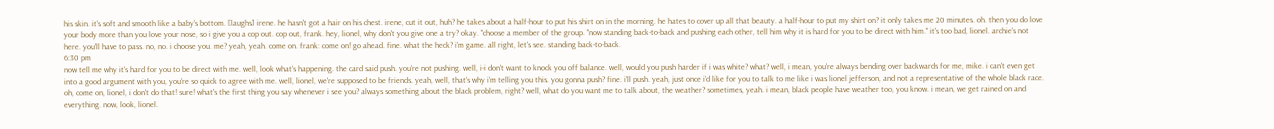his skin. it's soft and smooth like a baby's bottom. [laughs] irene. he hasn't got a hair on his chest. irene, cut it out, huh? he takes about a half-hour to put his shirt on in the morning. he hates to cover up all that beauty. a half-hour to put my shirt on? it only takes me 20 minutes. oh. then you do love your body more than you love your nose, so i give you a cop out. cop out, frank. hey, lionel, why don't you give one a try? okay. "choose a member of the group. "now standing back-to-back and pushing each other, tell him why it is hard for you to be direct with him." it's too bad, lionel. archie's not here. you'll have to pass. no, no. i choose you. me? yeah, yeah. come on. frank: come on! go ahead. fine. what the heck? i'm game. all right, let's see. standing back-to-back.
6:30 pm
now tell me why it's hard for you to be direct with me. well, look what's happening. the card said push. you're not pushing. well, i-i don't want to knock you off balance. well, would you push harder if i was white? what? well, i mean, you're always bending over backwards for me, mike. i can't even get into a good argument with you, you're so quick to agree with me. well, lionel, we're supposed to be friends. yeah, well, that's why i'm telling you this. you gonna push? fine. i'll push. yeah, just once i'd like for you to talk to me like i was lionel jefferson, and not a representative of the whole black race. oh, come on, lionel, i don't do that! sure! what's the first thing you say whenever i see you? always something about the black problem, right? well, what do you want me to talk about, the weather? sometimes, yeah. i mean, black people have weather too, you know. i mean, we get rained on and everything. now, look, lionel.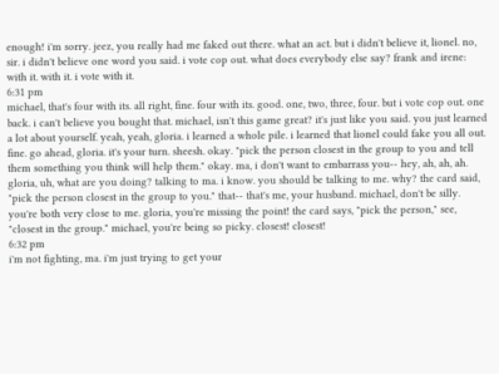enough! i'm sorry. jeez, you really had me faked out there. what an act. but i didn't believe it, lionel. no, sir. i didn't believe one word you said. i vote cop out. what does everybody else say? frank and irene: with it. with it. i vote with it.
6:31 pm
michael, that's four with its. all right, fine. four with its. good. one, two, three, four. but i vote cop out. one back. i can't believe you bought that. michael, isn't this game great? it's just like you said. you just learned a lot about yourself. yeah, yeah, gloria. i learned a whole pile. i learned that lionel could fake you all out. fine. go ahead, gloria. it's your turn. sheesh. okay. "pick the person closest in the group to you and tell them something you think will help them." okay. ma, i don't want to embarrass you-- hey, ah, ah, ah. gloria, uh, what are you doing? talking to ma. i know. you should be talking to me. why? the card said, "pick the person closest in the group to you." that-- that's me, your husband. michael, don't be silly. you're both very close to me. gloria, you're missing the point! the card says, "pick the person," see, "closest in the group." michael, you're being so picky. closest! closest!
6:32 pm
i'm not fighting, ma. i'm just trying to get your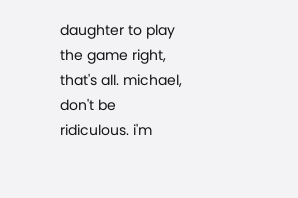daughter to play the game right, that's all. michael, don't be ridiculous. i'm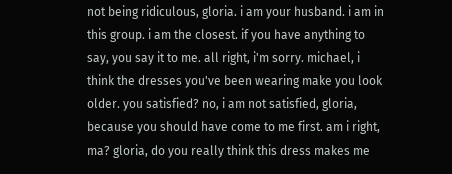not being ridiculous, gloria. i am your husband. i am in this group. i am the closest. if you have anything to say, you say it to me. all right, i'm sorry. michael, i think the dresses you've been wearing make you look older. you satisfied? no, i am not satisfied, gloria, because you should have come to me first. am i right, ma? gloria, do you really think this dress makes me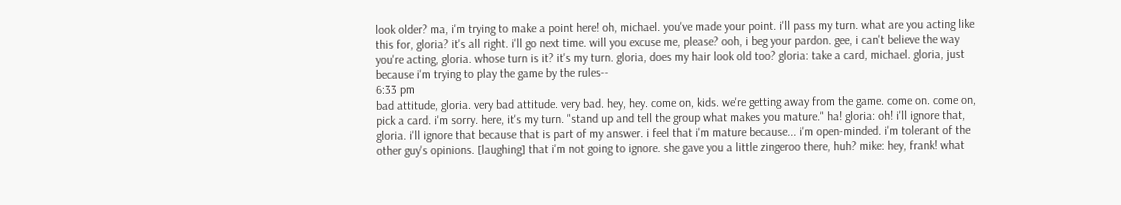look older? ma, i'm trying to make a point here! oh, michael. you've made your point. i'll pass my turn. what are you acting like this for, gloria? it's all right. i'll go next time. will you excuse me, please? ooh, i beg your pardon. gee, i can't believe the way you're acting, gloria. whose turn is it? it's my turn. gloria, does my hair look old too? gloria: take a card, michael. gloria, just because i'm trying to play the game by the rules--
6:33 pm
bad attitude, gloria. very bad attitude. very bad. hey, hey. come on, kids. we're getting away from the game. come on. come on, pick a card. i'm sorry. here, it's my turn. "stand up and tell the group what makes you mature." ha! gloria: oh! i'll ignore that, gloria. i'll ignore that because that is part of my answer. i feel that i'm mature because... i'm open-minded. i'm tolerant of the other guy's opinions. [laughing] that i'm not going to ignore. she gave you a little zingeroo there, huh? mike: hey, frank! what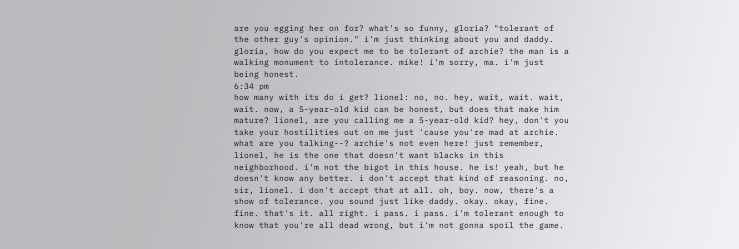are you egging her on for? what's so funny, gloria? "tolerant of the other guy's opinion." i'm just thinking about you and daddy. gloria, how do you expect me to be tolerant of archie? the man is a walking monument to intolerance. mike! i'm sorry, ma. i'm just being honest.
6:34 pm
how many with its do i get? lionel: no, no. hey, wait, wait. wait, wait. now, a 5-year-old kid can be honest, but does that make him mature? lionel, are you calling me a 5-year-old kid? hey, don't you take your hostilities out on me just 'cause you're mad at archie. what are you talking--? archie's not even here! just remember, lionel, he is the one that doesn't want blacks in this neighborhood. i'm not the bigot in this house. he is! yeah, but he doesn't know any better. i don't accept that kind of reasoning. no, sir, lionel. i don't accept that at all. oh, boy. now, there's a show of tolerance. you sound just like daddy. okay. okay, fine. fine. that's it. all right. i pass. i pass. i'm tolerant enough to know that you're all dead wrong, but i'm not gonna spoil the game.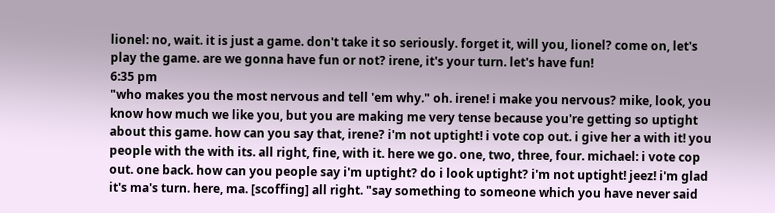lionel: no, wait. it is just a game. don't take it so seriously. forget it, will you, lionel? come on, let's play the game. are we gonna have fun or not? irene, it's your turn. let's have fun!
6:35 pm
"who makes you the most nervous and tell 'em why." oh. irene! i make you nervous? mike, look, you know how much we like you, but you are making me very tense because you're getting so uptight about this game. how can you say that, irene? i'm not uptight! i vote cop out. i give her a with it! you people with the with its. all right, fine, with it. here we go. one, two, three, four. michael: i vote cop out. one back. how can you people say i'm uptight? do i look uptight? i'm not uptight! jeez! i'm glad it's ma's turn. here, ma. [scoffing] all right. "say something to someone which you have never said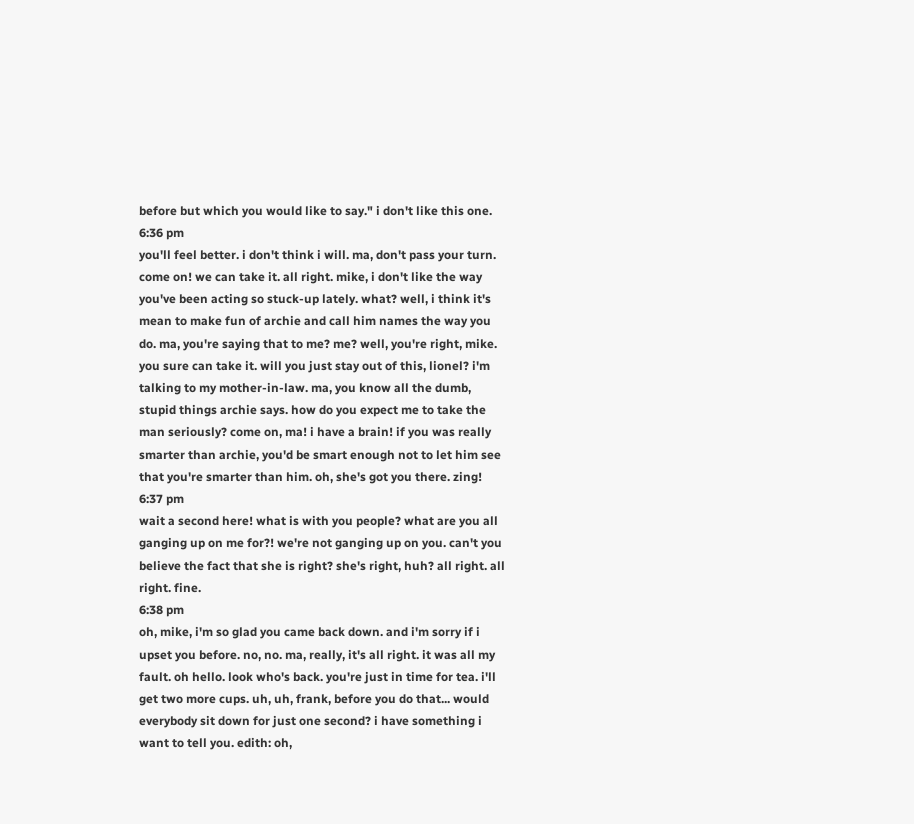before but which you would like to say." i don't like this one.
6:36 pm
you'll feel better. i don't think i will. ma, don't pass your turn. come on! we can take it. all right. mike, i don't like the way you've been acting so stuck-up lately. what? well, i think it's mean to make fun of archie and call him names the way you do. ma, you're saying that to me? me? well, you're right, mike. you sure can take it. will you just stay out of this, lionel? i'm talking to my mother-in-law. ma, you know all the dumb, stupid things archie says. how do you expect me to take the man seriously? come on, ma! i have a brain! if you was really smarter than archie, you'd be smart enough not to let him see that you're smarter than him. oh, she's got you there. zing!
6:37 pm
wait a second here! what is with you people? what are you all ganging up on me for?! we're not ganging up on you. can't you believe the fact that she is right? she's right, huh? all right. all right. fine.
6:38 pm
oh, mike, i'm so glad you came back down. and i'm sorry if i upset you before. no, no. ma, really, it's all right. it was all my fault. oh hello. look who's back. you're just in time for tea. i'll get two more cups. uh, uh, frank, before you do that... would everybody sit down for just one second? i have something i want to tell you. edith: oh,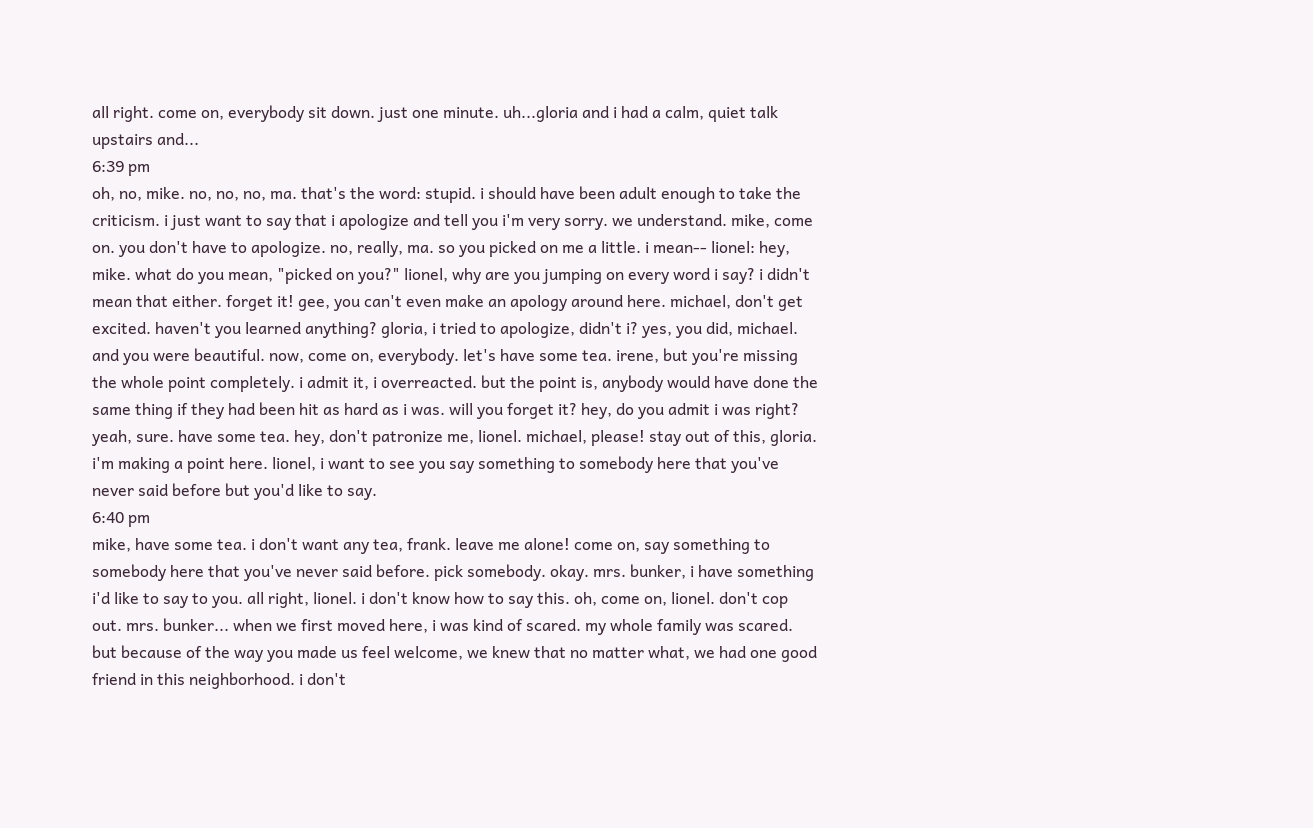all right. come on, everybody sit down. just one minute. uh...gloria and i had a calm, quiet talk upstairs and...
6:39 pm
oh, no, mike. no, no, no, ma. that's the word: stupid. i should have been adult enough to take the criticism. i just want to say that i apologize and tell you i'm very sorry. we understand. mike, come on. you don't have to apologize. no, really, ma. so you picked on me a little. i mean-- lionel: hey, mike. what do you mean, "picked on you?" lionel, why are you jumping on every word i say? i didn't mean that either. forget it! gee, you can't even make an apology around here. michael, don't get excited. haven't you learned anything? gloria, i tried to apologize, didn't i? yes, you did, michael. and you were beautiful. now, come on, everybody. let's have some tea. irene, but you're missing the whole point completely. i admit it, i overreacted. but the point is, anybody would have done the same thing if they had been hit as hard as i was. will you forget it? hey, do you admit i was right? yeah, sure. have some tea. hey, don't patronize me, lionel. michael, please! stay out of this, gloria. i'm making a point here. lionel, i want to see you say something to somebody here that you've never said before but you'd like to say.
6:40 pm
mike, have some tea. i don't want any tea, frank. leave me alone! come on, say something to somebody here that you've never said before. pick somebody. okay. mrs. bunker, i have something i'd like to say to you. all right, lionel. i don't know how to say this. oh, come on, lionel. don't cop out. mrs. bunker... when we first moved here, i was kind of scared. my whole family was scared. but because of the way you made us feel welcome, we knew that no matter what, we had one good friend in this neighborhood. i don't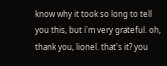know why it took so long to tell you this, but i'm very grateful. oh, thank you, lionel. that's it? you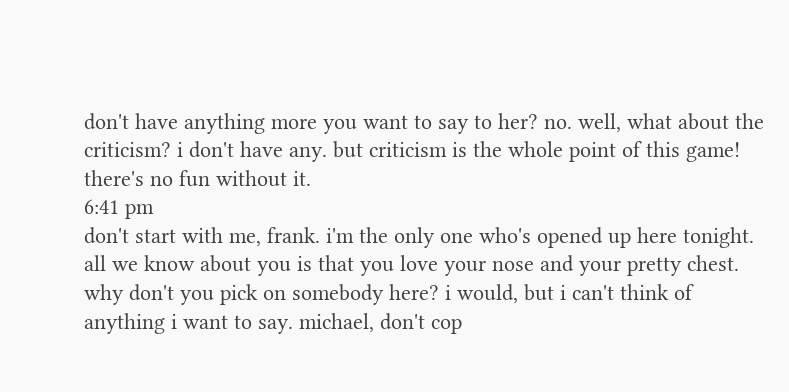don't have anything more you want to say to her? no. well, what about the criticism? i don't have any. but criticism is the whole point of this game! there's no fun without it.
6:41 pm
don't start with me, frank. i'm the only one who's opened up here tonight. all we know about you is that you love your nose and your pretty chest. why don't you pick on somebody here? i would, but i can't think of anything i want to say. michael, don't cop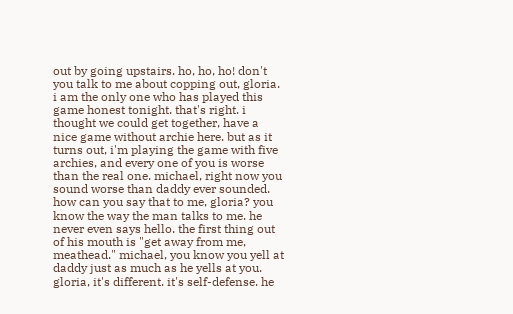out by going upstairs. ho, ho, ho! don't you talk to me about copping out, gloria. i am the only one who has played this game honest tonight. that's right. i thought we could get together, have a nice game without archie here. but as it turns out, i'm playing the game with five archies, and every one of you is worse than the real one. michael, right now you sound worse than daddy ever sounded. how can you say that to me, gloria? you know the way the man talks to me. he never even says hello. the first thing out of his mouth is "get away from me, meathead." michael, you know you yell at daddy just as much as he yells at you. gloria, it's different. it's self-defense. he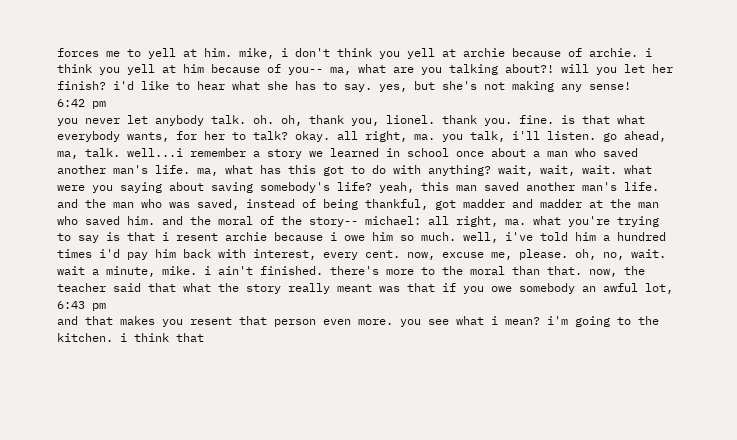forces me to yell at him. mike, i don't think you yell at archie because of archie. i think you yell at him because of you-- ma, what are you talking about?! will you let her finish? i'd like to hear what she has to say. yes, but she's not making any sense!
6:42 pm
you never let anybody talk. oh. oh, thank you, lionel. thank you. fine. is that what everybody wants, for her to talk? okay. all right, ma. you talk, i'll listen. go ahead, ma, talk. well...i remember a story we learned in school once about a man who saved another man's life. ma, what has this got to do with anything? wait, wait, wait. what were you saying about saving somebody's life? yeah, this man saved another man's life. and the man who was saved, instead of being thankful, got madder and madder at the man who saved him. and the moral of the story-- michael: all right, ma. what you're trying to say is that i resent archie because i owe him so much. well, i've told him a hundred times i'd pay him back with interest, every cent. now, excuse me, please. oh, no, wait. wait a minute, mike. i ain't finished. there's more to the moral than that. now, the teacher said that what the story really meant was that if you owe somebody an awful lot,
6:43 pm
and that makes you resent that person even more. you see what i mean? i'm going to the kitchen. i think that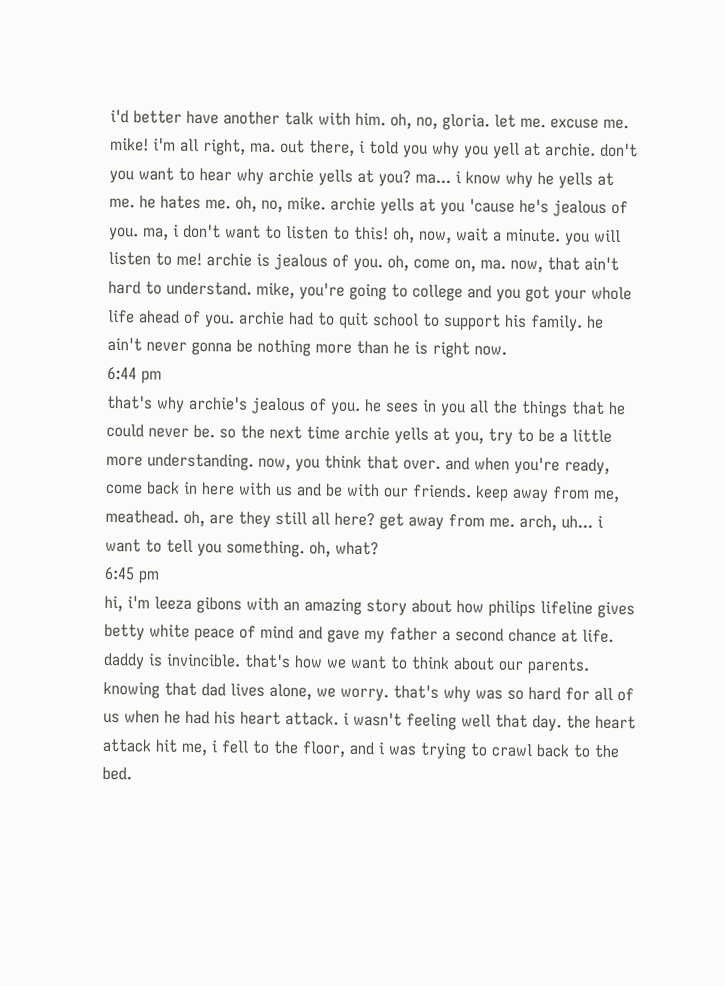i'd better have another talk with him. oh, no, gloria. let me. excuse me. mike! i'm all right, ma. out there, i told you why you yell at archie. don't you want to hear why archie yells at you? ma... i know why he yells at me. he hates me. oh, no, mike. archie yells at you 'cause he's jealous of you. ma, i don't want to listen to this! oh, now, wait a minute. you will listen to me! archie is jealous of you. oh, come on, ma. now, that ain't hard to understand. mike, you're going to college and you got your whole life ahead of you. archie had to quit school to support his family. he ain't never gonna be nothing more than he is right now.
6:44 pm
that's why archie's jealous of you. he sees in you all the things that he could never be. so the next time archie yells at you, try to be a little more understanding. now, you think that over. and when you're ready, come back in here with us and be with our friends. keep away from me, meathead. oh, are they still all here? get away from me. arch, uh... i want to tell you something. oh, what?
6:45 pm
hi, i'm leeza gibons with an amazing story about how philips lifeline gives betty white peace of mind and gave my father a second chance at life. daddy is invincible. that's how we want to think about our parents. knowing that dad lives alone, we worry. that's why was so hard for all of us when he had his heart attack. i wasn't feeling well that day. the heart attack hit me, i fell to the floor, and i was trying to crawl back to the bed.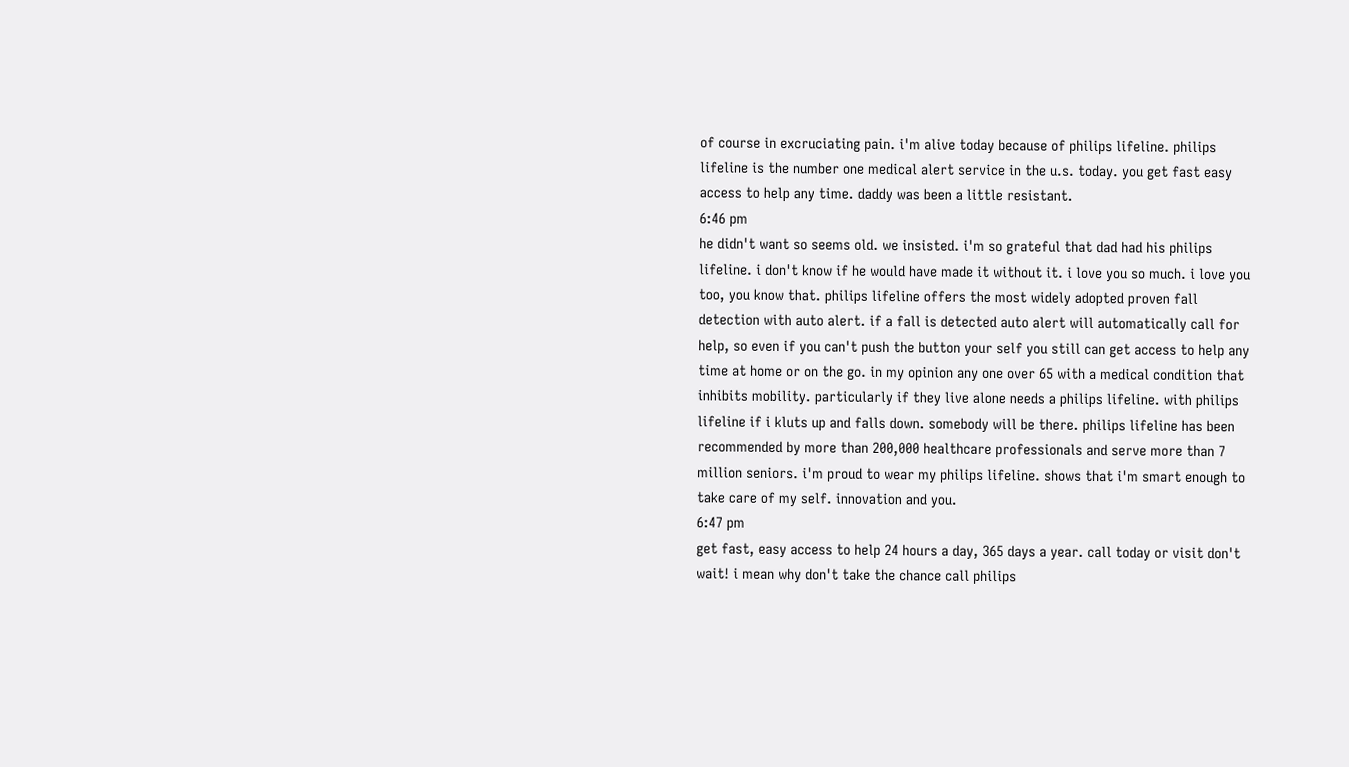of course in excruciating pain. i'm alive today because of philips lifeline. philips lifeline is the number one medical alert service in the u.s. today. you get fast easy access to help any time. daddy was been a little resistant.
6:46 pm
he didn't want so seems old. we insisted. i'm so grateful that dad had his philips lifeline. i don't know if he would have made it without it. i love you so much. i love you too, you know that. philips lifeline offers the most widely adopted proven fall detection with auto alert. if a fall is detected auto alert will automatically call for help, so even if you can't push the button your self you still can get access to help any time at home or on the go. in my opinion any one over 65 with a medical condition that inhibits mobility. particularly if they live alone needs a philips lifeline. with philips lifeline if i kluts up and falls down. somebody will be there. philips lifeline has been recommended by more than 200,000 healthcare professionals and serve more than 7 million seniors. i'm proud to wear my philips lifeline. shows that i'm smart enough to take care of my self. innovation and you.
6:47 pm
get fast, easy access to help 24 hours a day, 365 days a year. call today or visit don't wait! i mean why don't take the chance call philips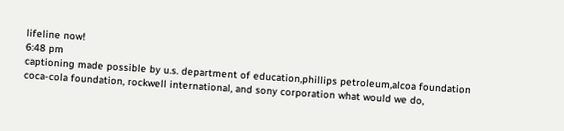lifeline now!
6:48 pm
captioning made possible by u.s. department of education,phillips petroleum,alcoa foundation coca-cola foundation, rockwell international, and sony corporation what would we do,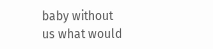baby without us what would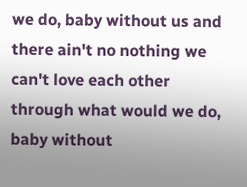we do, baby without us and there ain't no nothing we can't love each other through what would we do, baby without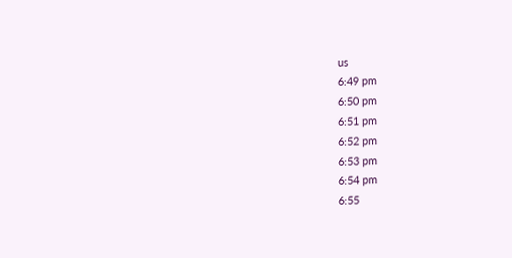us
6:49 pm
6:50 pm
6:51 pm
6:52 pm
6:53 pm
6:54 pm
6:55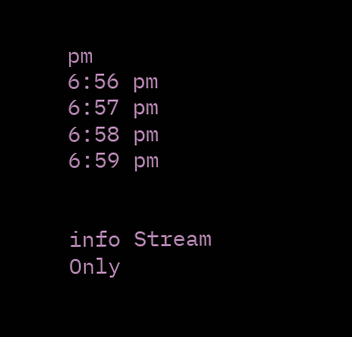pm
6:56 pm
6:57 pm
6:58 pm
6:59 pm


info Stream Only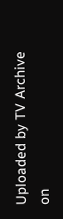Uploaded by TV Archive on